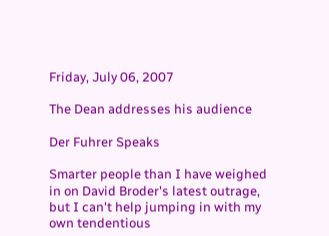Friday, July 06, 2007

The Dean addresses his audience

Der Fuhrer Speaks

Smarter people than I have weighed in on David Broder's latest outrage, but I can't help jumping in with my own tendentious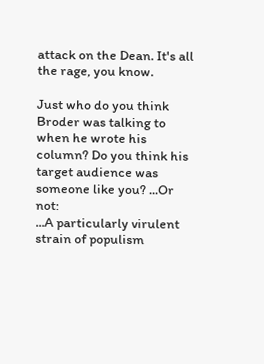attack on the Dean. It's all the rage, you know.

Just who do you think Broder was talking to when he wrote his column? Do you think his target audience was someone like you? ...Or not:
...A particularly virulent strain of populism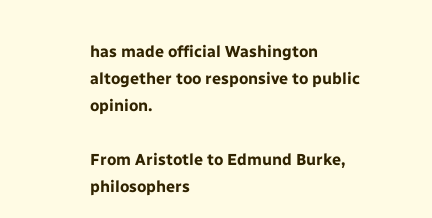has made official Washington altogether too responsive to public opinion.

From Aristotle to Edmund Burke, philosophers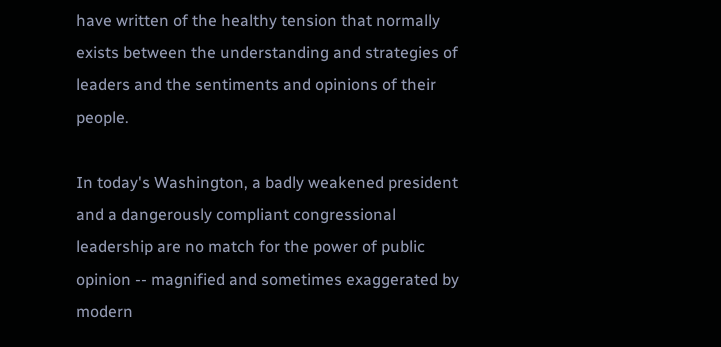have written of the healthy tension that normally exists between the understanding and strategies of leaders and the sentiments and opinions of their people.

In today's Washington, a badly weakened president and a dangerously compliant congressional leadership are no match for the power of public opinion -- magnified and sometimes exaggerated by modern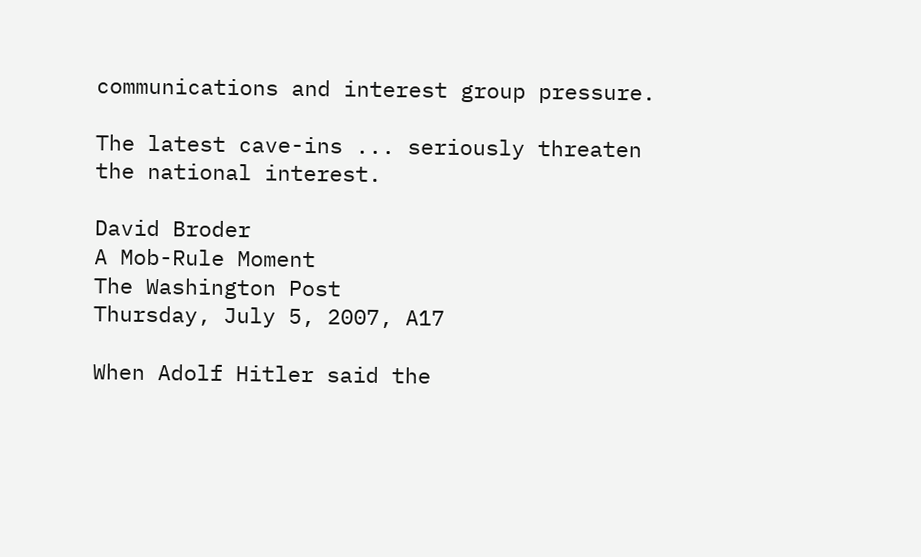communications and interest group pressure.

The latest cave-ins ... seriously threaten the national interest.

David Broder
A Mob-Rule Moment
The Washington Post
Thursday, July 5, 2007, A17

When Adolf Hitler said the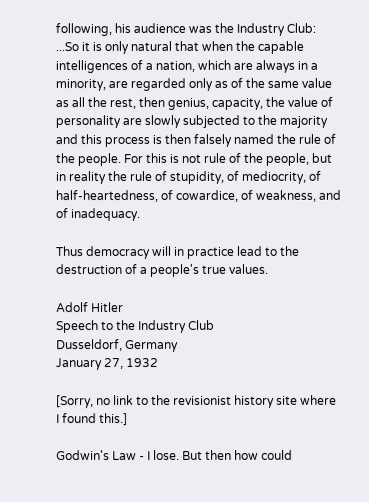following, his audience was the Industry Club:
...So it is only natural that when the capable intelligences of a nation, which are always in a minority, are regarded only as of the same value as all the rest, then genius, capacity, the value of personality are slowly subjected to the majority and this process is then falsely named the rule of the people. For this is not rule of the people, but in reality the rule of stupidity, of mediocrity, of half-heartedness, of cowardice, of weakness, and of inadequacy.

Thus democracy will in practice lead to the destruction of a people's true values.

Adolf Hitler
Speech to the Industry Club
Dusseldorf, Germany
January 27, 1932

[Sorry, no link to the revisionist history site where I found this.]

Godwin's Law - I lose. But then how could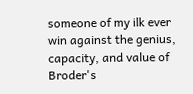someone of my ilk ever win against the genius, capacity, and value of Broder's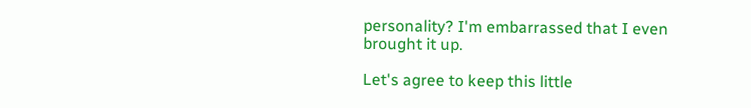personality? I'm embarrassed that I even brought it up.

Let's agree to keep this little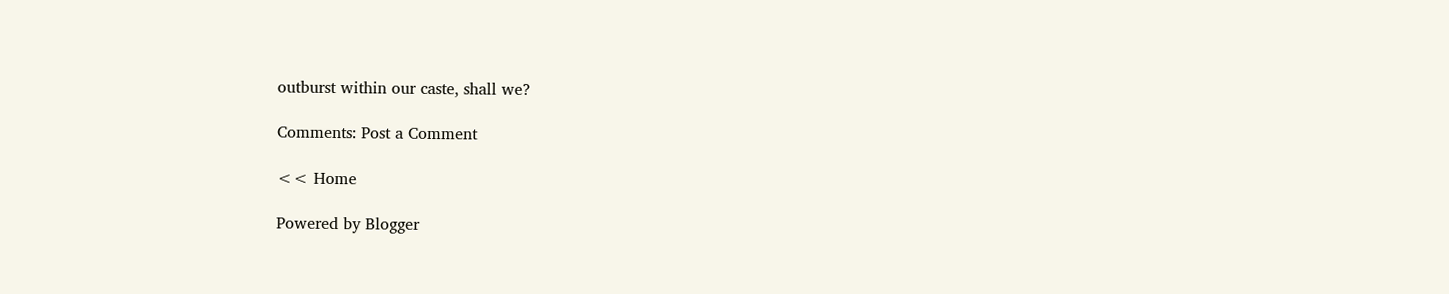outburst within our caste, shall we?

Comments: Post a Comment

<< Home

Powered by Blogger